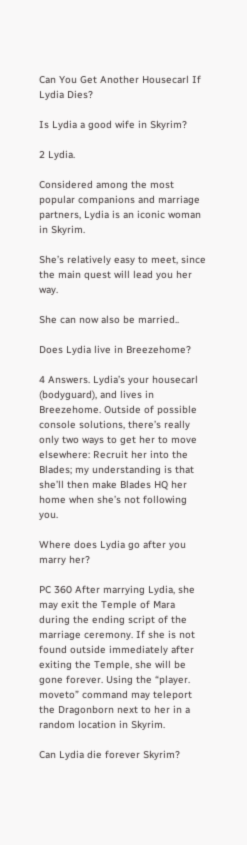Can You Get Another Housecarl If Lydia Dies?

Is Lydia a good wife in Skyrim?

2 Lydia.

Considered among the most popular companions and marriage partners, Lydia is an iconic woman in Skyrim.

She’s relatively easy to meet, since the main quest will lead you her way.

She can now also be married..

Does Lydia live in Breezehome?

4 Answers. Lydia’s your housecarl (bodyguard), and lives in Breezehome. Outside of possible console solutions, there’s really only two ways to get her to move elsewhere: Recruit her into the Blades; my understanding is that she’ll then make Blades HQ her home when she’s not following you.

Where does Lydia go after you marry her?

PC 360 After marrying Lydia, she may exit the Temple of Mara during the ending script of the marriage ceremony. If she is not found outside immediately after exiting the Temple, she will be gone forever. Using the “player. moveto” command may teleport the Dragonborn next to her in a random location in Skyrim.

Can Lydia die forever Skyrim?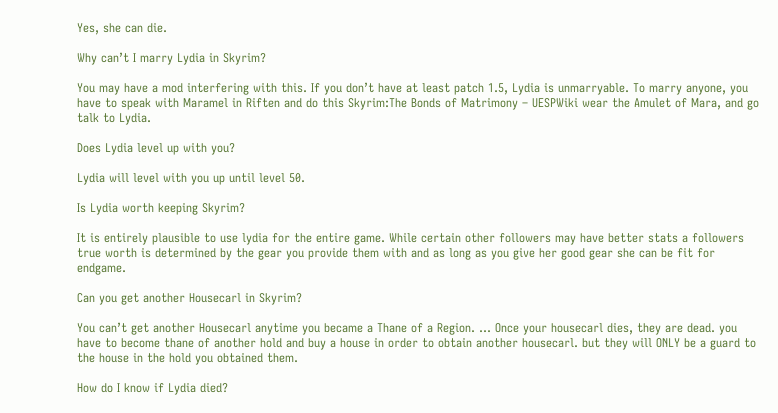Yes, she can die.

Why can’t I marry Lydia in Skyrim?

You may have a mod interfering with this. If you don’t have at least patch 1.5, Lydia is unmarryable. To marry anyone, you have to speak with Maramel in Riften and do this Skyrim:The Bonds of Matrimony – UESPWiki wear the Amulet of Mara, and go talk to Lydia.

Does Lydia level up with you?

Lydia will level with you up until level 50.

Is Lydia worth keeping Skyrim?

It is entirely plausible to use lydia for the entire game. While certain other followers may have better stats a followers true worth is determined by the gear you provide them with and as long as you give her good gear she can be fit for endgame.

Can you get another Housecarl in Skyrim?

You can’t get another Housecarl anytime you became a Thane of a Region. … Once your housecarl dies, they are dead. you have to become thane of another hold and buy a house in order to obtain another housecarl. but they will ONLY be a guard to the house in the hold you obtained them.

How do I know if Lydia died?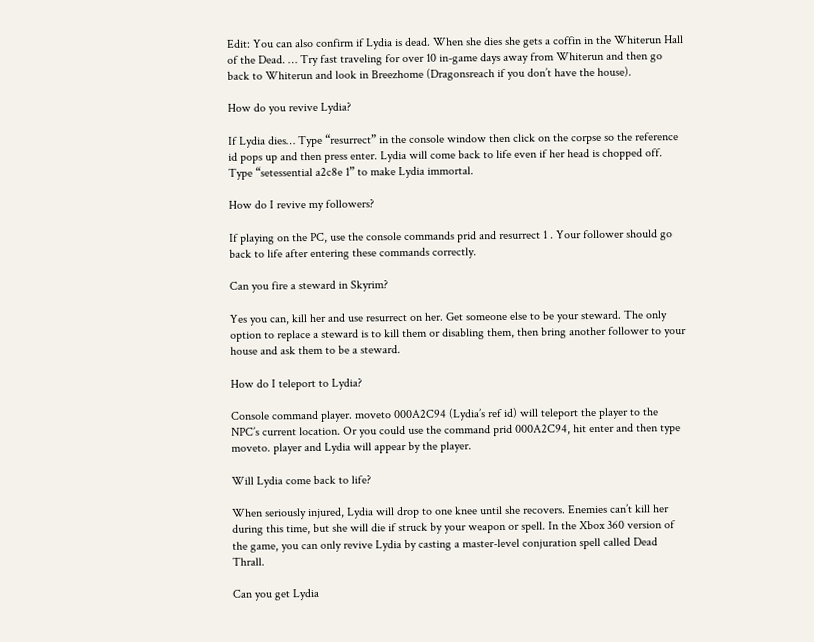Edit: You can also confirm if Lydia is dead. When she dies she gets a coffin in the Whiterun Hall of the Dead. … Try fast traveling for over 10 in-game days away from Whiterun and then go back to Whiterun and look in Breezhome (Dragonsreach if you don’t have the house).

How do you revive Lydia?

If Lydia dies… Type “resurrect” in the console window then click on the corpse so the reference id pops up and then press enter. Lydia will come back to life even if her head is chopped off. Type “setessential a2c8e 1” to make Lydia immortal.

How do I revive my followers?

If playing on the PC, use the console commands prid and resurrect 1 . Your follower should go back to life after entering these commands correctly.

Can you fire a steward in Skyrim?

Yes you can, kill her and use resurrect on her. Get someone else to be your steward. The only option to replace a steward is to kill them or disabling them, then bring another follower to your house and ask them to be a steward.

How do I teleport to Lydia?

Console command player. moveto 000A2C94 (Lydia’s ref id) will teleport the player to the NPC’s current location. Or you could use the command prid 000A2C94, hit enter and then type moveto. player and Lydia will appear by the player.

Will Lydia come back to life?

When seriously injured, Lydia will drop to one knee until she recovers. Enemies can’t kill her during this time, but she will die if struck by your weapon or spell. In the Xbox 360 version of the game, you can only revive Lydia by casting a master-level conjuration spell called Dead Thrall.

Can you get Lydia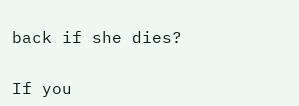back if she dies?

If you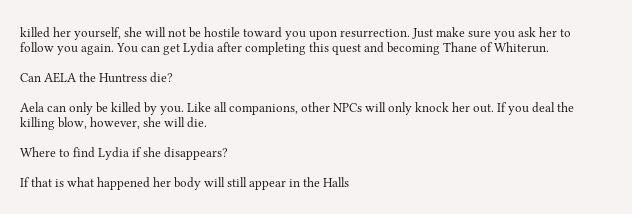killed her yourself, she will not be hostile toward you upon resurrection. Just make sure you ask her to follow you again. You can get Lydia after completing this quest and becoming Thane of Whiterun.

Can AELA the Huntress die?

Aela can only be killed by you. Like all companions, other NPCs will only knock her out. If you deal the killing blow, however, she will die.

Where to find Lydia if she disappears?

If that is what happened her body will still appear in the Halls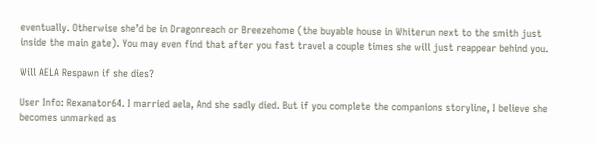eventually. Otherwise she’d be in Dragonreach or Breezehome (the buyable house in Whiterun next to the smith just inside the main gate). You may even find that after you fast travel a couple times she will just reappear behind you.

Will AELA Respawn if she dies?

User Info: Rexanator64. I married aela, And she sadly died. But if you complete the companions storyline, I believe she becomes unmarked as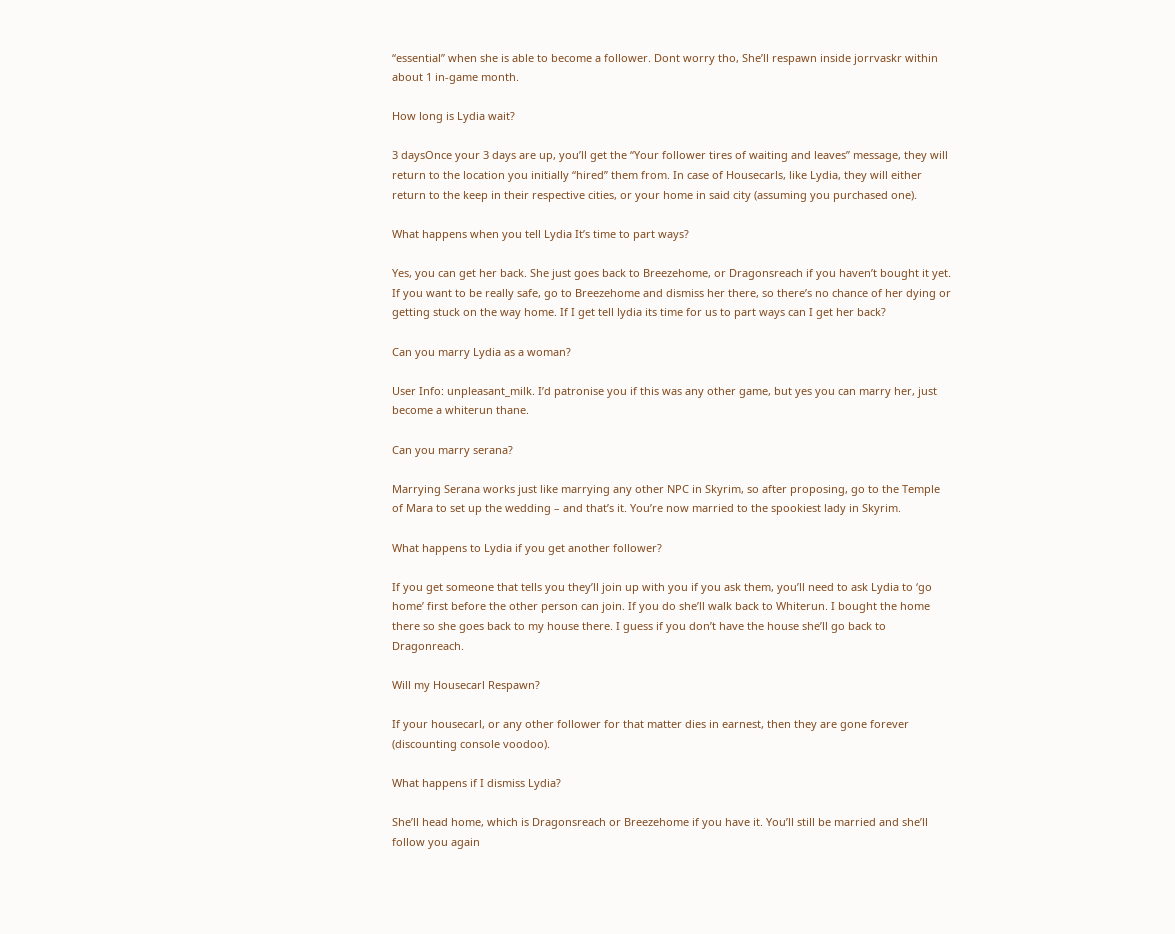“essential” when she is able to become a follower. Dont worry tho, She’ll respawn inside jorrvaskr within about 1 in-game month.

How long is Lydia wait?

3 daysOnce your 3 days are up, you’ll get the “Your follower tires of waiting and leaves” message, they will return to the location you initially “hired” them from. In case of Housecarls, like Lydia, they will either return to the keep in their respective cities, or your home in said city (assuming you purchased one).

What happens when you tell Lydia It’s time to part ways?

Yes, you can get her back. She just goes back to Breezehome, or Dragonsreach if you haven’t bought it yet. If you want to be really safe, go to Breezehome and dismiss her there, so there’s no chance of her dying or getting stuck on the way home. If I get tell lydia its time for us to part ways can I get her back?

Can you marry Lydia as a woman?

User Info: unpleasant_milk. I’d patronise you if this was any other game, but yes you can marry her, just become a whiterun thane.

Can you marry serana?

Marrying Serana works just like marrying any other NPC in Skyrim, so after proposing, go to the Temple of Mara to set up the wedding – and that’s it. You’re now married to the spookiest lady in Skyrim.

What happens to Lydia if you get another follower?

If you get someone that tells you they’ll join up with you if you ask them, you’ll need to ask Lydia to ‘go home’ first before the other person can join. If you do she’ll walk back to Whiterun. I bought the home there so she goes back to my house there. I guess if you don’t have the house she’ll go back to Dragonreach.

Will my Housecarl Respawn?

If your housecarl, or any other follower for that matter dies in earnest, then they are gone forever (discounting console voodoo).

What happens if I dismiss Lydia?

She’ll head home, which is Dragonsreach or Breezehome if you have it. You’ll still be married and she’ll follow you again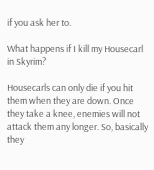if you ask her to.

What happens if I kill my Housecarl in Skyrim?

Housecarls can only die if you hit them when they are down. Once they take a knee, enemies will not attack them any longer. So, basically they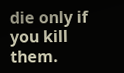die only if you kill them.